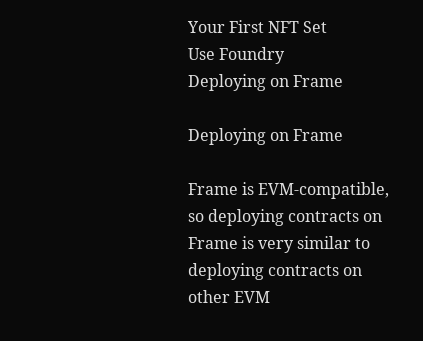Your First NFT Set
Use Foundry
Deploying on Frame

Deploying on Frame

Frame is EVM-compatible, so deploying contracts on Frame is very similar to deploying contracts on other EVM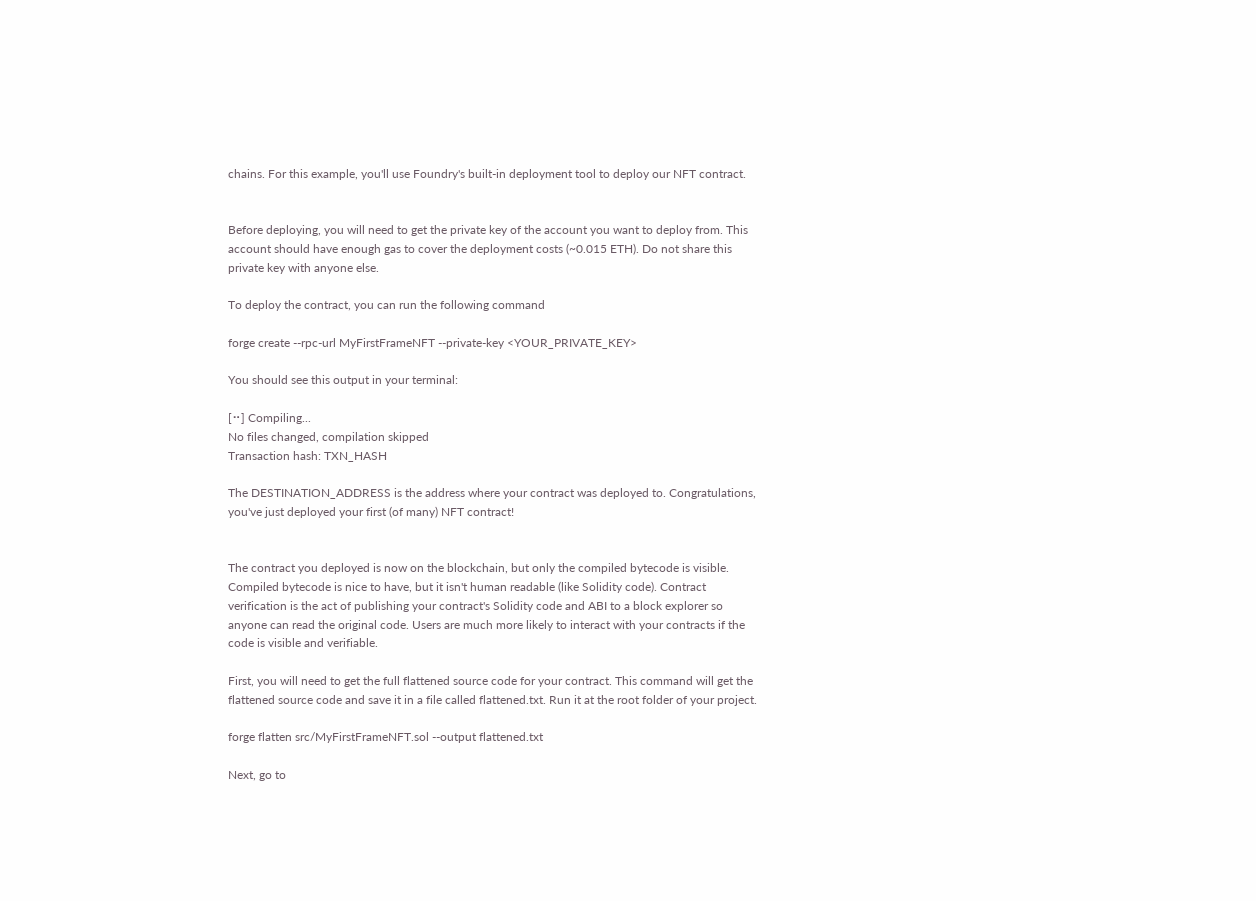chains. For this example, you'll use Foundry's built-in deployment tool to deploy our NFT contract.


Before deploying, you will need to get the private key of the account you want to deploy from. This account should have enough gas to cover the deployment costs (~0.015 ETH). Do not share this private key with anyone else.

To deploy the contract, you can run the following command

forge create --rpc-url MyFirstFrameNFT --private-key <YOUR_PRIVATE_KEY>

You should see this output in your terminal:

[⠒] Compiling...
No files changed, compilation skipped
Transaction hash: TXN_HASH

The DESTINATION_ADDRESS is the address where your contract was deployed to. Congratulations, you've just deployed your first (of many) NFT contract!


The contract you deployed is now on the blockchain, but only the compiled bytecode is visible. Compiled bytecode is nice to have, but it isn't human readable (like Solidity code). Contract verification is the act of publishing your contract's Solidity code and ABI to a block explorer so anyone can read the original code. Users are much more likely to interact with your contracts if the code is visible and verifiable.

First, you will need to get the full flattened source code for your contract. This command will get the flattened source code and save it in a file called flattened.txt. Run it at the root folder of your project.

forge flatten src/MyFirstFrameNFT.sol --output flattened.txt

Next, go to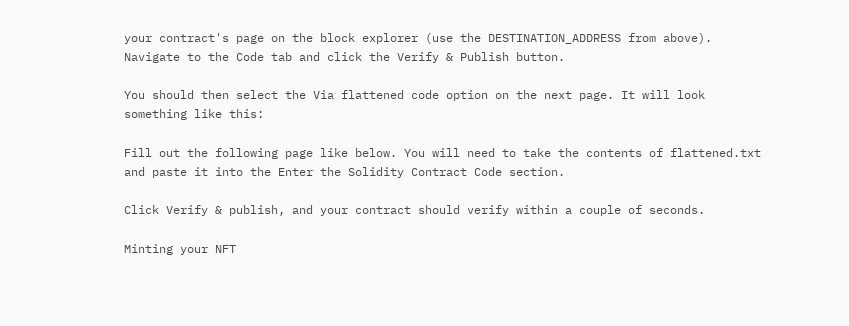your contract's page on the block explorer (use the DESTINATION_ADDRESS from above). Navigate to the Code tab and click the Verify & Publish button.

You should then select the Via flattened code option on the next page. It will look something like this:

Fill out the following page like below. You will need to take the contents of flattened.txt and paste it into the Enter the Solidity Contract Code section.

Click Verify & publish, and your contract should verify within a couple of seconds.

Minting your NFT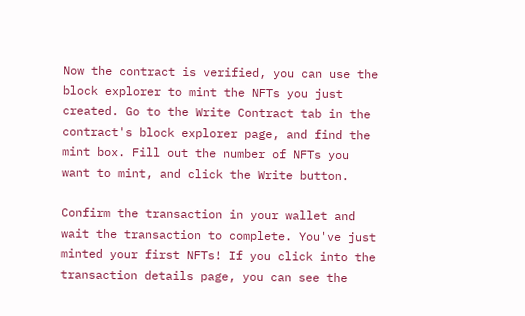Now the contract is verified, you can use the block explorer to mint the NFTs you just created. Go to the Write Contract tab in the contract's block explorer page, and find the mint box. Fill out the number of NFTs you want to mint, and click the Write button.

Confirm the transaction in your wallet and wait the transaction to complete. You've just minted your first NFTs! If you click into the transaction details page, you can see the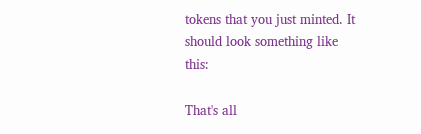tokens that you just minted. It should look something like this:

That's all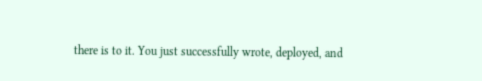there is to it. You just successfully wrote, deployed, and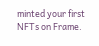minted your first NFTs on Frame.